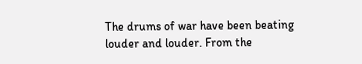The drums of war have been beating louder and louder. From the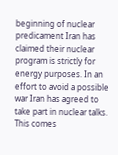beginning of nuclear predicament Iran has claimed their nuclear program is strictly for energy purposes. In an effort to avoid a possible war Iran has agreed to take part in nuclear talks. This comes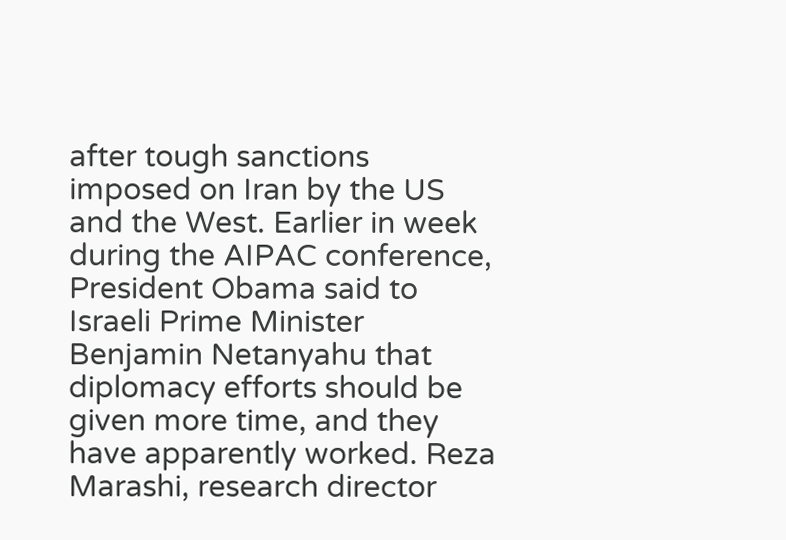after tough sanctions imposed on Iran by the US and the West. Earlier in week during the AIPAC conference, President Obama said to Israeli Prime Minister Benjamin Netanyahu that diplomacy efforts should be given more time, and they have apparently worked. Reza Marashi, research director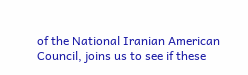of the National Iranian American Council, joins us to see if these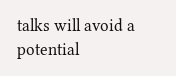talks will avoid a potential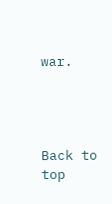war.




Back to top